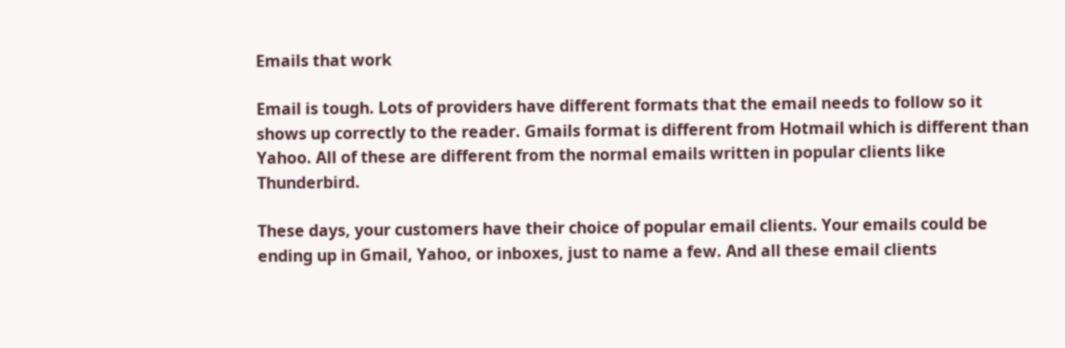Emails that work

Email is tough. Lots of providers have different formats that the email needs to follow so it shows up correctly to the reader. Gmails format is different from Hotmail which is different than Yahoo. All of these are different from the normal emails written in popular clients like Thunderbird.

These days, your customers have their choice of popular email clients. Your emails could be ending up in Gmail, Yahoo, or inboxes, just to name a few. And all these email clients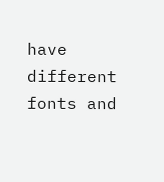have different fonts and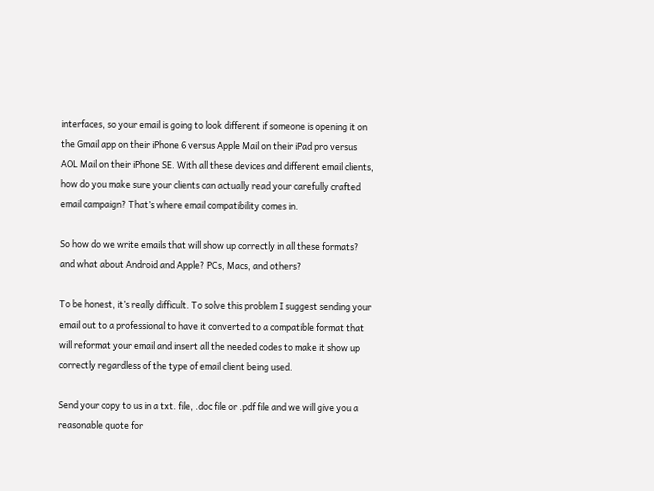interfaces, so your email is going to look different if someone is opening it on the Gmail app on their iPhone 6 versus Apple Mail on their iPad pro versus AOL Mail on their iPhone SE. With all these devices and different email clients, how do you make sure your clients can actually read your carefully crafted email campaign? That’s where email compatibility comes in.

So how do we write emails that will show up correctly in all these formats? and what about Android and Apple? PCs, Macs, and others?

To be honest, it’s really difficult. To solve this problem I suggest sending your email out to a professional to have it converted to a compatible format that will reformat your email and insert all the needed codes to make it show up correctly regardless of the type of email client being used.

Send your copy to us in a txt. file, .doc file or .pdf file and we will give you a reasonable quote for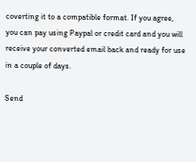coverting it to a compatible format. If you agree, you can pay using Paypal or credit card and you will receive your converted email back and ready for use in a couple of days.

Send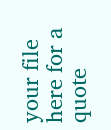your file here for a quote